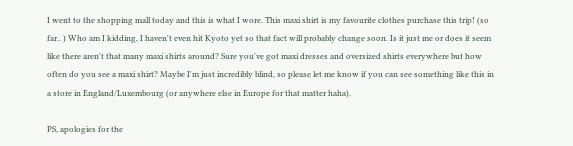I went to the shopping mall today and this is what I wore. This maxi shirt is my favourite clothes purchase this trip! (so far.. ) Who am I kidding, I haven't even hit Kyoto yet so that fact will probably change soon. Is it just me or does it seem like there aren't that many maxi shirts around? Sure you've got maxi dresses and oversized shirts everywhere but how often do you see a maxi shirt? Maybe I'm just incredibly blind, so please let me know if you can see something like this in a store in England/Luxembourg (or anywhere else in Europe for that matter haha).

PS, apologies for the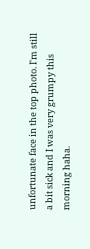unfortunate face in the top photo. I'm still a bit sick and I was very grumpy this morning haha.